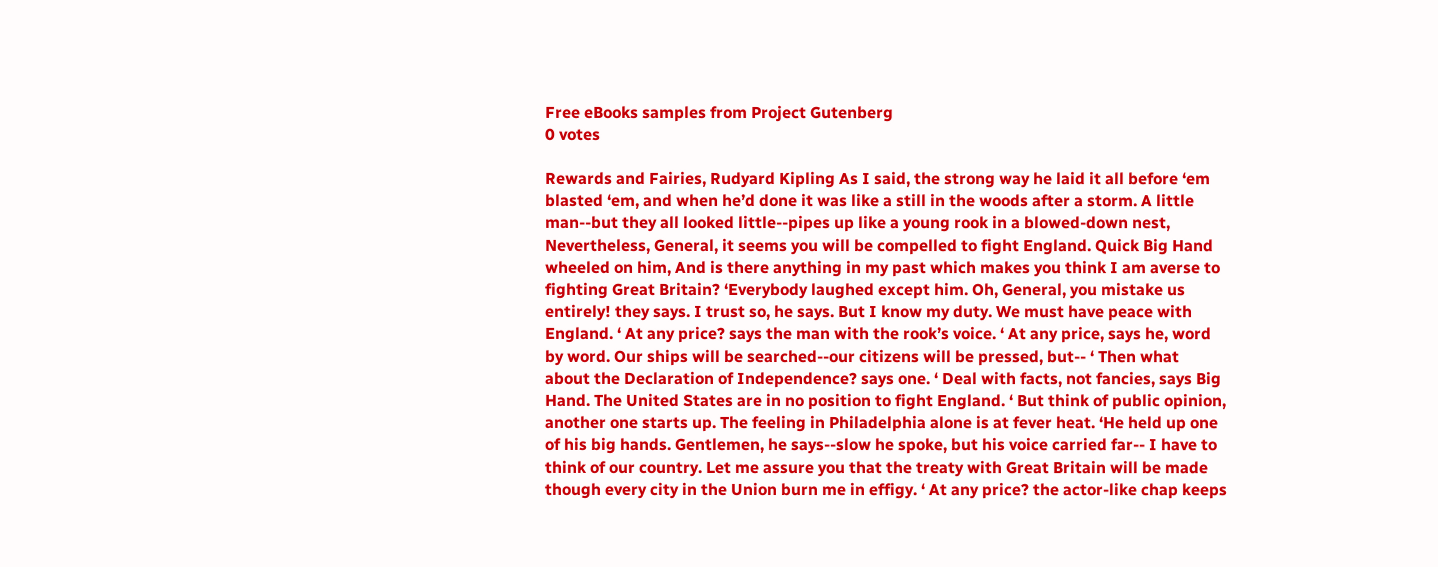Free eBooks samples from Project Gutenberg
0 votes

Rewards and Fairies, Rudyard Kipling As I said, the strong way he laid it all before ‘em blasted ‘em, and when he’d done it was like a still in the woods after a storm. A little man--but they all looked little--pipes up like a young rook in a blowed-down nest, Nevertheless, General, it seems you will be compelled to fight England. Quick Big Hand wheeled on him, And is there anything in my past which makes you think I am averse to fighting Great Britain? ‘Everybody laughed except him. Oh, General, you mistake us entirely! they says. I trust so, he says. But I know my duty. We must have peace with England. ‘ At any price? says the man with the rook’s voice. ‘ At any price, says he, word by word. Our ships will be searched--our citizens will be pressed, but-- ‘ Then what about the Declaration of Independence? says one. ‘ Deal with facts, not fancies, says Big Hand. The United States are in no position to fight England. ‘ But think of public opinion, another one starts up. The feeling in Philadelphia alone is at fever heat. ‘He held up one of his big hands. Gentlemen, he says--slow he spoke, but his voice carried far-- I have to think of our country. Let me assure you that the treaty with Great Britain will be made though every city in the Union burn me in effigy. ‘ At any price? the actor-like chap keeps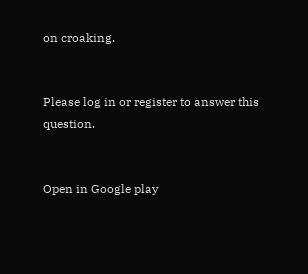on croaking.


Please log in or register to answer this question.


Open in Google play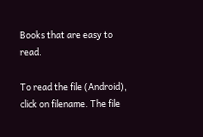Books that are easy to read.

To read the file (Android), click on filename. The file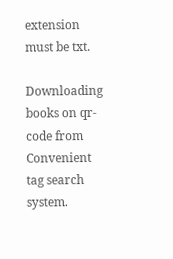extension must be txt.

Downloading books on qr-code from Convenient tag search system.